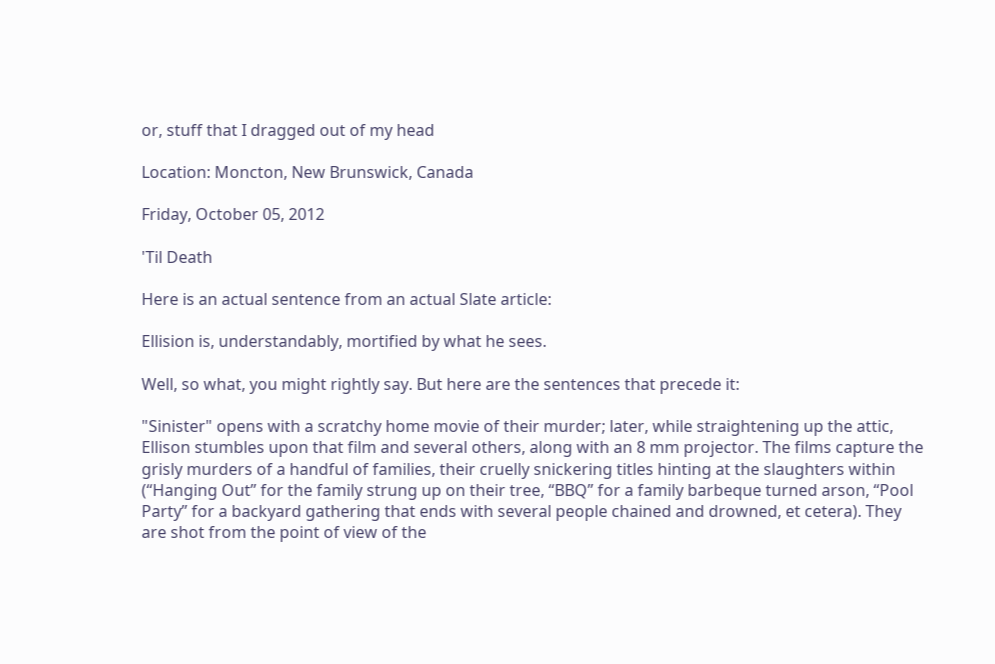or, stuff that I dragged out of my head

Location: Moncton, New Brunswick, Canada

Friday, October 05, 2012

'Til Death

Here is an actual sentence from an actual Slate article:

Ellision is, understandably, mortified by what he sees.

Well, so what, you might rightly say. But here are the sentences that precede it:

"Sinister" opens with a scratchy home movie of their murder; later, while straightening up the attic, Ellison stumbles upon that film and several others, along with an 8 mm projector. The films capture the grisly murders of a handful of families, their cruelly snickering titles hinting at the slaughters within (“Hanging Out” for the family strung up on their tree, “BBQ” for a family barbeque turned arson, “Pool Party” for a backyard gathering that ends with several people chained and drowned, et cetera). They are shot from the point of view of the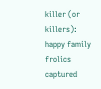killer (or killers): happy family frolics captured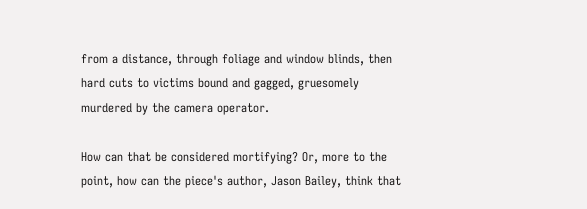from a distance, through foliage and window blinds, then hard cuts to victims bound and gagged, gruesomely murdered by the camera operator.

How can that be considered mortifying? Or, more to the point, how can the piece's author, Jason Bailey, think that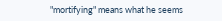"mortifying" means what he seems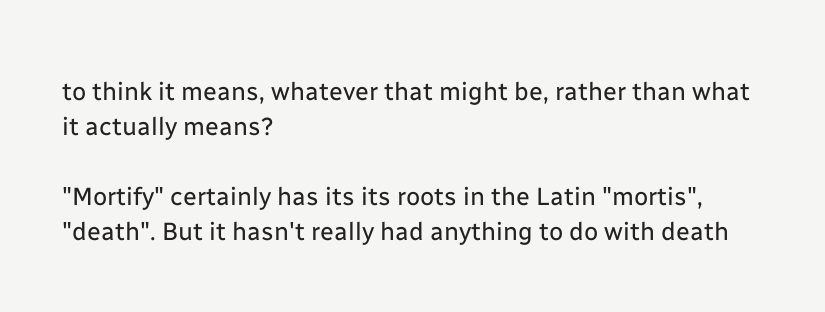to think it means, whatever that might be, rather than what it actually means?

"Mortify" certainly has its its roots in the Latin "mortis", "death". But it hasn't really had anything to do with death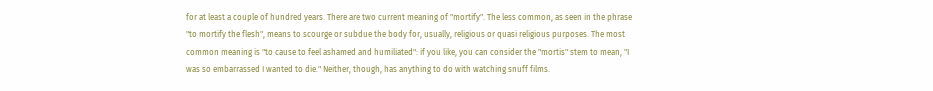for at least a couple of hundred years. There are two current meaning of "mortify". The less common, as seen in the phrase "to mortify the flesh", means to scourge or subdue the body for, usually, religious or quasi religious purposes. The most common meaning is "to cause to feel ashamed and humiliated": if you like, you can consider the "mortis" stem to mean, "I was so embarrassed I wanted to die." Neither, though, has anything to do with watching snuff films.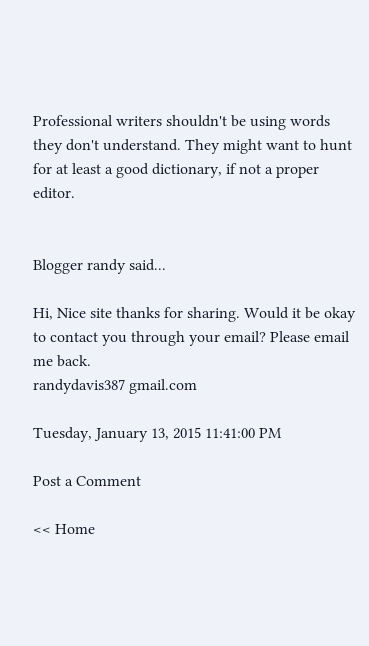Professional writers shouldn't be using words they don't understand. They might want to hunt for at least a good dictionary, if not a proper editor.


Blogger randy said...

Hi, Nice site thanks for sharing. Would it be okay to contact you through your email? Please email me back.
randydavis387 gmail.com

Tuesday, January 13, 2015 11:41:00 PM

Post a Comment

<< Home